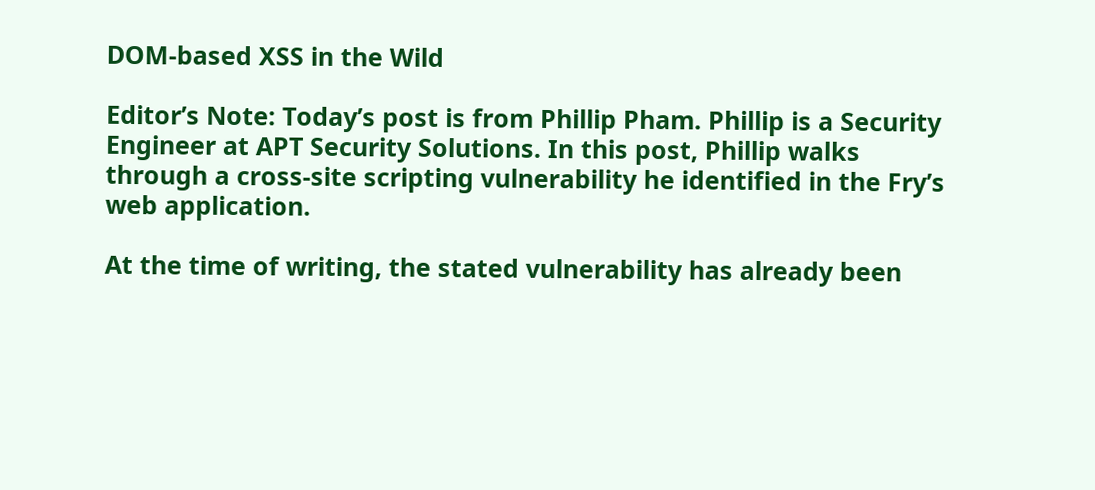DOM-based XSS in the Wild

Editor’s Note: Today’s post is from Phillip Pham. Phillip is a Security Engineer at APT Security Solutions. In this post, Phillip walks through a cross-site scripting vulnerability he identified in the Fry’s web application.

At the time of writing, the stated vulnerability has already been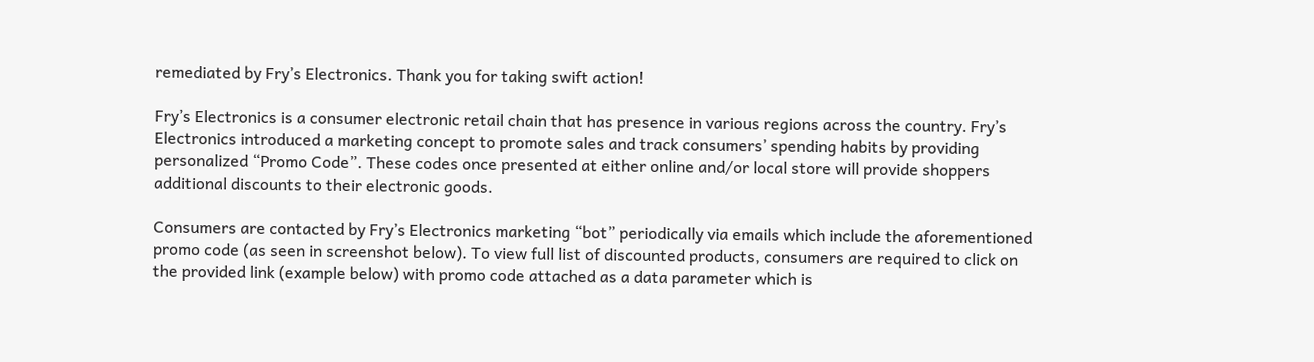remediated by Fry’s Electronics. Thank you for taking swift action!

Fry’s Electronics is a consumer electronic retail chain that has presence in various regions across the country. Fry’s Electronics introduced a marketing concept to promote sales and track consumers’ spending habits by providing personalized “Promo Code”. These codes once presented at either online and/or local store will provide shoppers additional discounts to their electronic goods.

Consumers are contacted by Fry’s Electronics marketing “bot” periodically via emails which include the aforementioned promo code (as seen in screenshot below). To view full list of discounted products, consumers are required to click on the provided link (example below) with promo code attached as a data parameter which is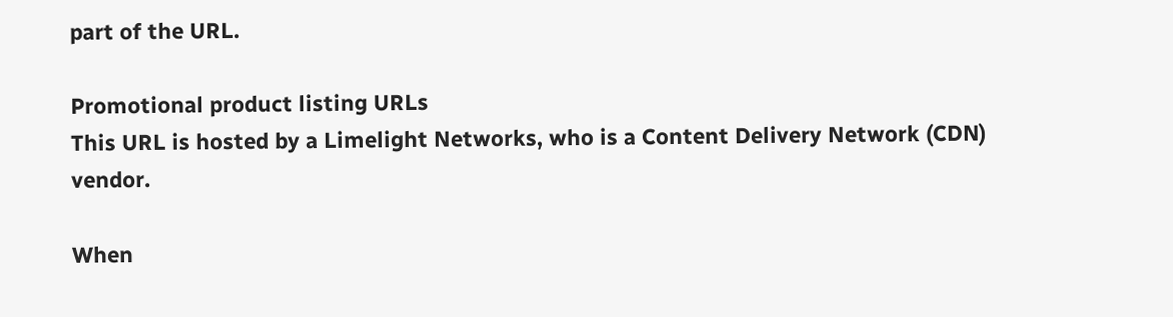part of the URL.

Promotional product listing URLs
This URL is hosted by a Limelight Networks, who is a Content Delivery Network (CDN) vendor.

When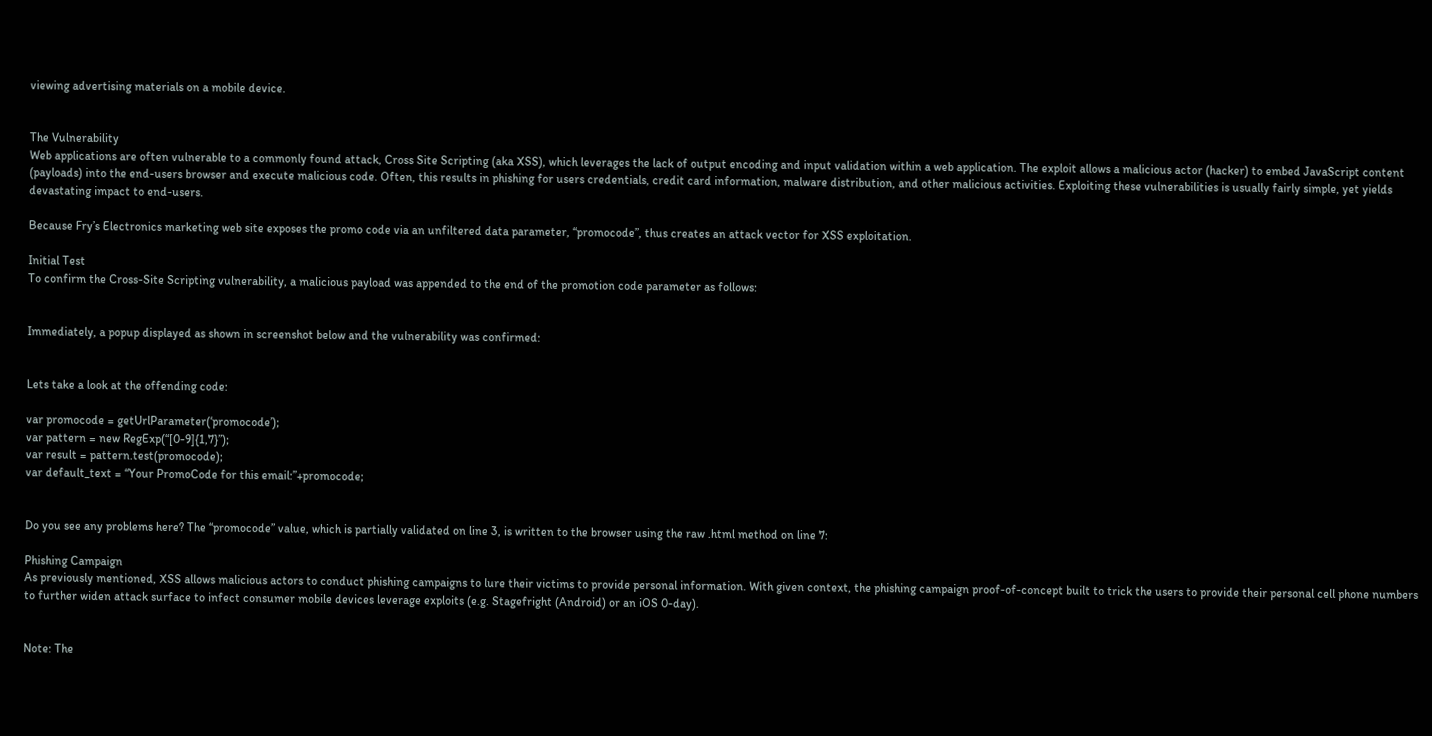viewing advertising materials on a mobile device.


The Vulnerability
Web applications are often vulnerable to a commonly found attack, Cross Site Scripting (aka XSS), which leverages the lack of output encoding and input validation within a web application. The exploit allows a malicious actor (hacker) to embed JavaScript content (payloads) into the end-users browser and execute malicious code. Often, this results in phishing for users credentials, credit card information, malware distribution, and other malicious activities. Exploiting these vulnerabilities is usually fairly simple, yet yields devastating impact to end-users.

Because Fry’s Electronics marketing web site exposes the promo code via an unfiltered data parameter, “promocode”, thus creates an attack vector for XSS exploitation.

Initial Test
To confirm the Cross-Site Scripting vulnerability, a malicious payload was appended to the end of the promotion code parameter as follows:


Immediately, a popup displayed as shown in screenshot below and the vulnerability was confirmed:


Lets take a look at the offending code:

var promocode = getUrlParameter(‘promocode’);
var pattern = new RegExp(“[0-9]{1,7}”);
var result = pattern.test(promocode);
var default_text = “Your PromoCode for this email:”+promocode;


Do you see any problems here? The “promocode” value, which is partially validated on line 3, is written to the browser using the raw .html method on line 7:

Phishing Campaign
As previously mentioned, XSS allows malicious actors to conduct phishing campaigns to lure their victims to provide personal information. With given context, the phishing campaign proof-of-concept built to trick the users to provide their personal cell phone numbers to further widen attack surface to infect consumer mobile devices leverage exploits (e.g. Stagefright (Android) or an iOS 0-day).


Note: The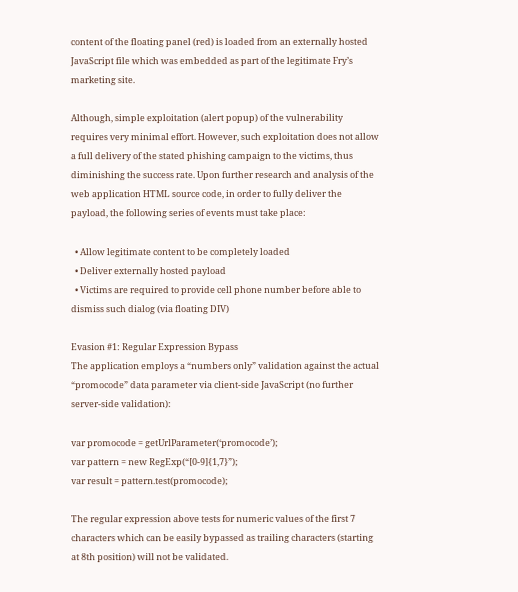content of the floating panel (red) is loaded from an externally hosted JavaScript file which was embedded as part of the legitimate Fry’s marketing site.

Although, simple exploitation (alert popup) of the vulnerability requires very minimal effort. However, such exploitation does not allow a full delivery of the stated phishing campaign to the victims, thus diminishing the success rate. Upon further research and analysis of the web application HTML source code, in order to fully deliver the payload, the following series of events must take place:

  • Allow legitimate content to be completely loaded
  • Deliver externally hosted payload
  • Victims are required to provide cell phone number before able to dismiss such dialog (via floating DIV)

Evasion #1: Regular Expression Bypass
The application employs a “numbers only” validation against the actual “promocode” data parameter via client-side JavaScript (no further server-side validation):

var promocode = getUrlParameter(‘promocode’);
var pattern = new RegExp(“[0-9]{1,7}”);
var result = pattern.test(promocode);

The regular expression above tests for numeric values of the first 7 characters which can be easily bypassed as trailing characters (starting at 8th position) will not be validated.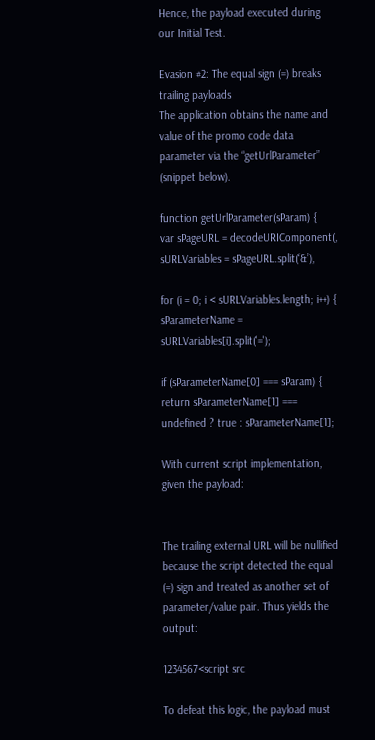Hence, the payload executed during our Initial Test.

Evasion #2: The equal sign (=) breaks trailing payloads
The application obtains the name and value of the promo code data parameter via the “getUrlParameter” (snippet below).

function getUrlParameter(sParam) {
var sPageURL = decodeURIComponent(,
sURLVariables = sPageURL.split(‘&’),

for (i = 0; i < sURLVariables.length; i++) {
sParameterName = sURLVariables[i].split('=');

if (sParameterName[0] === sParam) {
return sParameterName[1] === undefined ? true : sParameterName[1];

With current script implementation, given the payload:


The trailing external URL will be nullified because the script detected the equal (=) sign and treated as another set of parameter/value pair. Thus yields the output:

1234567<script src

To defeat this logic, the payload must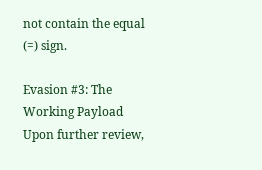not contain the equal (=) sign.

Evasion #3: The Working Payload
Upon further review,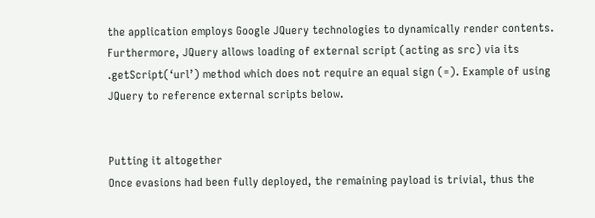the application employs Google JQuery technologies to dynamically render contents. Furthermore, JQuery allows loading of external script (acting as src) via its .getScript(‘url’) method which does not require an equal sign (=). Example of using JQuery to reference external scripts below.


Putting it altogether
Once evasions had been fully deployed, the remaining payload is trivial, thus the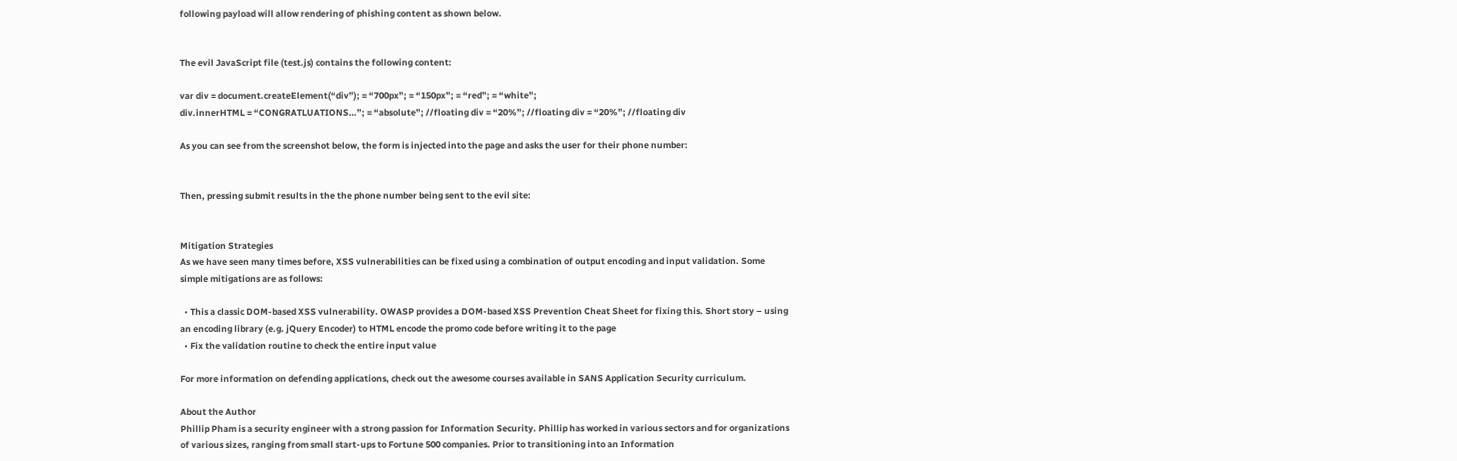following payload will allow rendering of phishing content as shown below.


The evil JavaScript file (test.js) contains the following content:

var div = document.createElement(“div”); = “700px”; = “150px”; = “red”; = “white”;
div.innerHTML = “CONGRATLUATIONS…”; = “absolute”; //floating div = “20%”; //floating div = “20%”; //floating div

As you can see from the screenshot below, the form is injected into the page and asks the user for their phone number:


Then, pressing submit results in the the phone number being sent to the evil site:


Mitigation Strategies
As we have seen many times before, XSS vulnerabilities can be fixed using a combination of output encoding and input validation. Some simple mitigations are as follows:

  • This a classic DOM-based XSS vulnerability. OWASP provides a DOM-based XSS Prevention Cheat Sheet for fixing this. Short story – using an encoding library (e.g. jQuery Encoder) to HTML encode the promo code before writing it to the page
  • Fix the validation routine to check the entire input value

For more information on defending applications, check out the awesome courses available in SANS Application Security curriculum.

About the Author
Phillip Pham is a security engineer with a strong passion for Information Security. Phillip has worked in various sectors and for organizations of various sizes, ranging from small start-ups to Fortune 500 companies. Prior to transitioning into an Information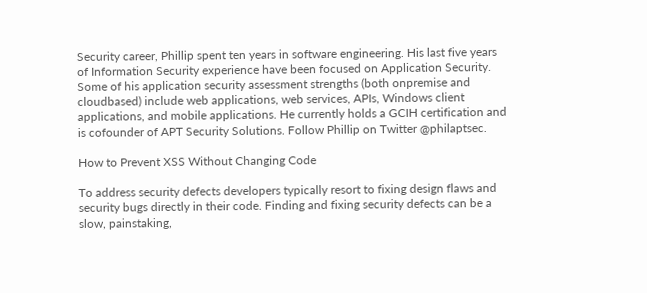Security career, Phillip spent ten years in software engineering. His last five years of Information Security experience have been focused on Application Security. Some of his application security assessment strengths (both onpremise and cloudbased) include web applications, web services, APIs, Windows client applications, and mobile applications. He currently holds a GCIH certification and is cofounder of APT Security Solutions. Follow Phillip on Twitter @philaptsec.

How to Prevent XSS Without Changing Code

To address security defects developers typically resort to fixing design flaws and security bugs directly in their code. Finding and fixing security defects can be a slow, painstaking,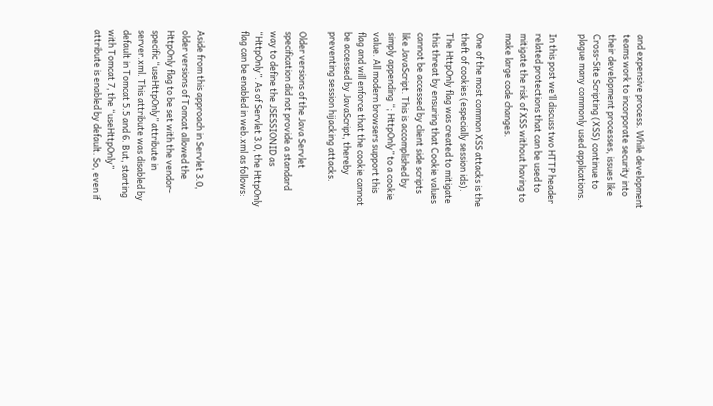and expensive process. While development teams work to incorporate security into their development processes, issues like Cross-Site Scripting (XSS) continue to plague many commonly used applications.

In this post we’ll discuss two HTTP header related protections that can be used to mitigate the risk of XSS without having to make large code changes.

One of the most common XSS attacks is the theft of cookies (especially session ids). The HttpOnly flag was created to mitigate this threat by ensuring that Cookie values cannot be accessed by client side scripts like JavaScript. This is accomplished by simply appending “; HttpOnly” to a cookie value. All modern browsers support this flag and will enforce that the cookie cannot be accessed by JavaScript, thereby preventing session hijacking attacks.

Older versions of the Java Servlet specification did not provide a standard way to define the JSESSIONID as “HttpOnly”. As of Servlet 3.0, the HttpOnly flag can be enabled in web.xml as follows:


Aside from this approach in Servlet 3.0, older versions of Tomcat allowed the HttpOnly flag to be set with the vendor-specific “useHttpOnly” attribute in server.xml. This attribute was disabled by default in Tomcat 5.5 and 6. But, starting with Tomcat 7, the “useHttpOnly” attribute is enabled by default. So, even if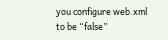you configure web.xml to be “false”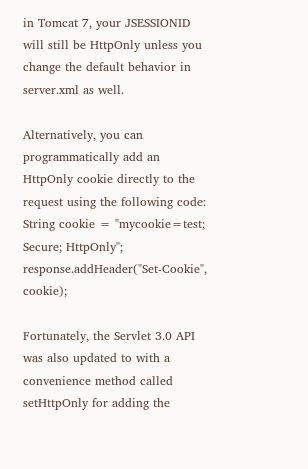in Tomcat 7, your JSESSIONID will still be HttpOnly unless you change the default behavior in server.xml as well.

Alternatively, you can programmatically add an HttpOnly cookie directly to the request using the following code:
String cookie = "mycookie=test; Secure; HttpOnly";
response.addHeader("Set-Cookie", cookie);

Fortunately, the Servlet 3.0 API was also updated to with a convenience method called setHttpOnly for adding the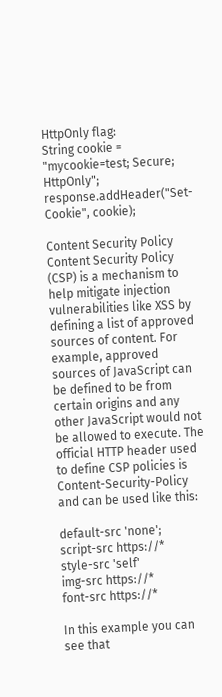HttpOnly flag:
String cookie = "mycookie=test; Secure; HttpOnly";
response.addHeader("Set-Cookie", cookie);

Content Security Policy
Content Security Policy (CSP) is a mechanism to help mitigate injection vulnerabilities like XSS by defining a list of approved sources of content. For example, approved sources of JavaScript can be defined to be from certain origins and any other JavaScript would not be allowed to execute. The official HTTP header used to define CSP policies is Content-Security-Policy and can be used like this:

default-src 'none';
script-src https://*
style-src 'self'
img-src https://*
font-src https://*

In this example you can see that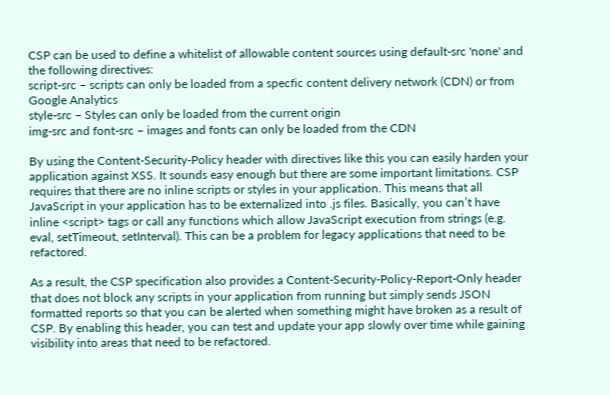CSP can be used to define a whitelist of allowable content sources using default-src 'none' and the following directives:
script-src – scripts can only be loaded from a specfic content delivery network (CDN) or from Google Analytics
style-src – Styles can only be loaded from the current origin
img-src and font-src – images and fonts can only be loaded from the CDN

By using the Content-Security-Policy header with directives like this you can easily harden your application against XSS. It sounds easy enough but there are some important limitations. CSP requires that there are no inline scripts or styles in your application. This means that all JavaScript in your application has to be externalized into .js files. Basically, you can’t have inline <script> tags or call any functions which allow JavaScript execution from strings (e.g. eval, setTimeout, setInterval). This can be a problem for legacy applications that need to be refactored.

As a result, the CSP specification also provides a Content-Security-Policy-Report-Only header that does not block any scripts in your application from running but simply sends JSON formatted reports so that you can be alerted when something might have broken as a result of CSP. By enabling this header, you can test and update your app slowly over time while gaining visibility into areas that need to be refactored.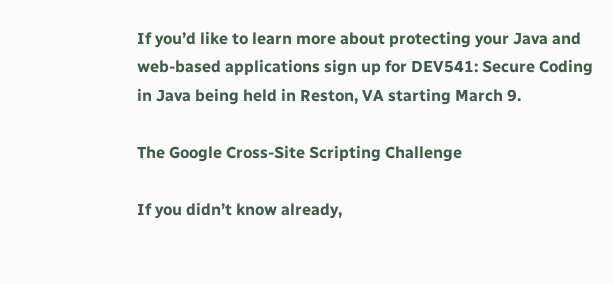If you’d like to learn more about protecting your Java and web-based applications sign up for DEV541: Secure Coding in Java being held in Reston, VA starting March 9.

The Google Cross-Site Scripting Challenge

If you didn’t know already,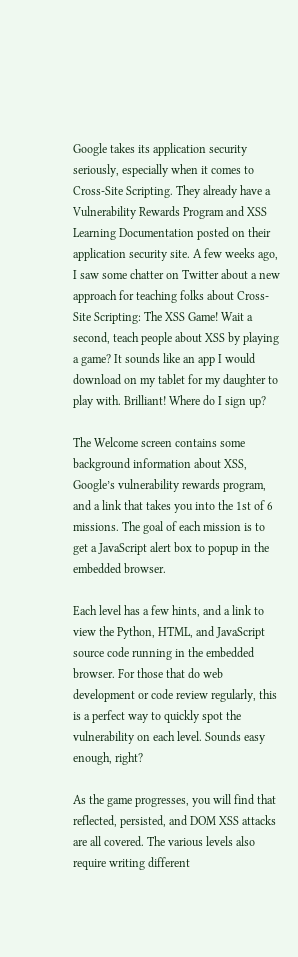Google takes its application security seriously, especially when it comes to Cross-Site Scripting. They already have a Vulnerability Rewards Program and XSS Learning Documentation posted on their application security site. A few weeks ago, I saw some chatter on Twitter about a new approach for teaching folks about Cross-Site Scripting: The XSS Game! Wait a second, teach people about XSS by playing a game? It sounds like an app I would download on my tablet for my daughter to play with. Brilliant! Where do I sign up?

The Welcome screen contains some background information about XSS, Google’s vulnerability rewards program, and a link that takes you into the 1st of 6 missions. The goal of each mission is to get a JavaScript alert box to popup in the embedded browser.

Each level has a few hints, and a link to view the Python, HTML, and JavaScript source code running in the embedded browser. For those that do web development or code review regularly, this is a perfect way to quickly spot the vulnerability on each level. Sounds easy enough, right?

As the game progresses, you will find that reflected, persisted, and DOM XSS attacks are all covered. The various levels also require writing different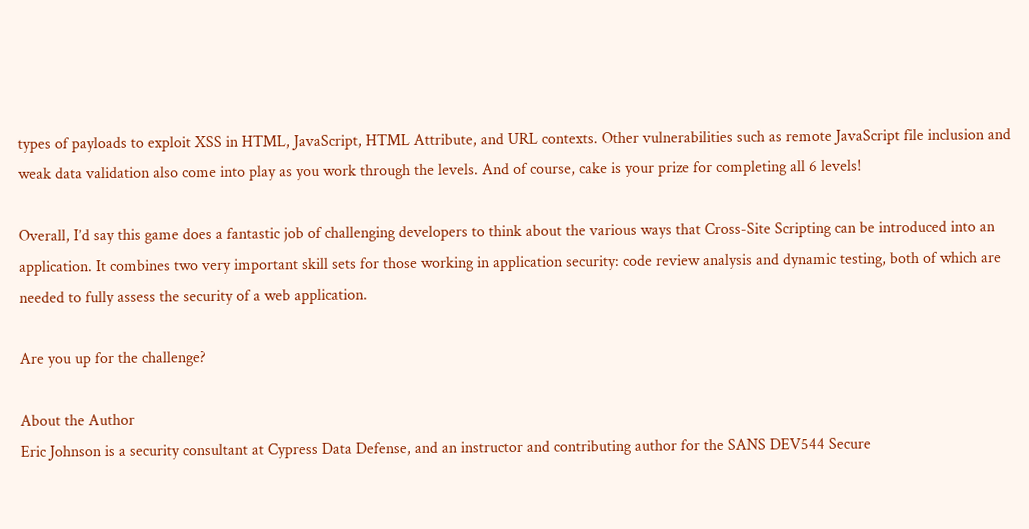types of payloads to exploit XSS in HTML, JavaScript, HTML Attribute, and URL contexts. Other vulnerabilities such as remote JavaScript file inclusion and weak data validation also come into play as you work through the levels. And of course, cake is your prize for completing all 6 levels!

Overall, I’d say this game does a fantastic job of challenging developers to think about the various ways that Cross-Site Scripting can be introduced into an application. It combines two very important skill sets for those working in application security: code review analysis and dynamic testing, both of which are needed to fully assess the security of a web application.

Are you up for the challenge?

About the Author
Eric Johnson is a security consultant at Cypress Data Defense, and an instructor and contributing author for the SANS DEV544 Secure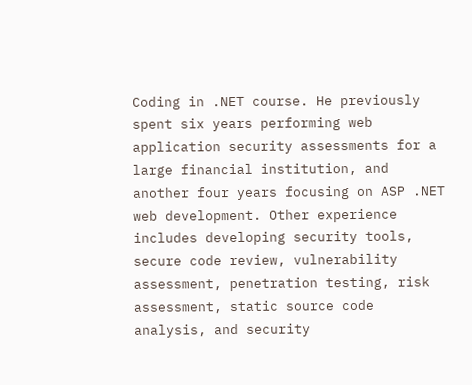Coding in .NET course. He previously spent six years performing web application security assessments for a large financial institution, and another four years focusing on ASP .NET web development. Other experience includes developing security tools, secure code review, vulnerability assessment, penetration testing, risk assessment, static source code analysis, and security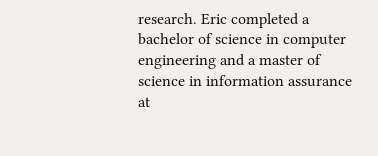research. Eric completed a bachelor of science in computer engineering and a master of science in information assurance at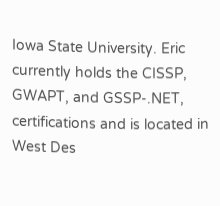Iowa State University. Eric currently holds the CISSP, GWAPT, and GSSP-.NET, certifications and is located in West Des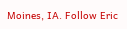Moines, IA. Follow Eric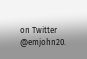on Twitter @emjohn20.